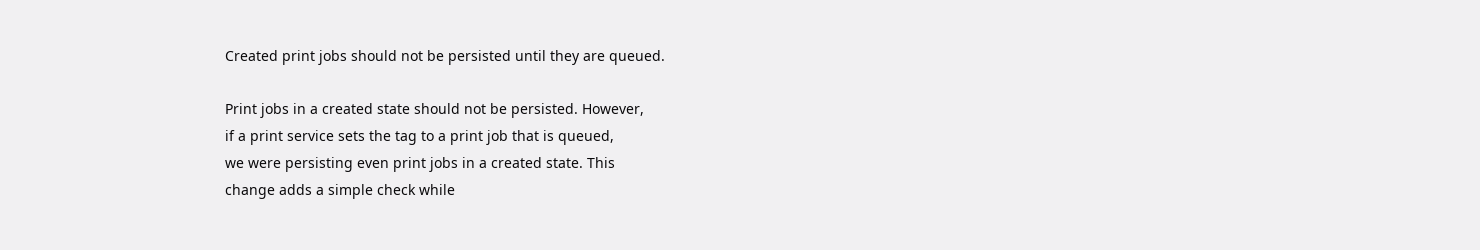Created print jobs should not be persisted until they are queued.

Print jobs in a created state should not be persisted. However,
if a print service sets the tag to a print job that is queued,
we were persisting even print jobs in a created state. This
change adds a simple check while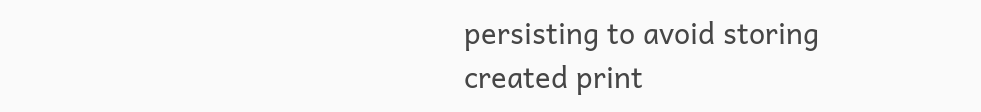persisting to avoid storing
created print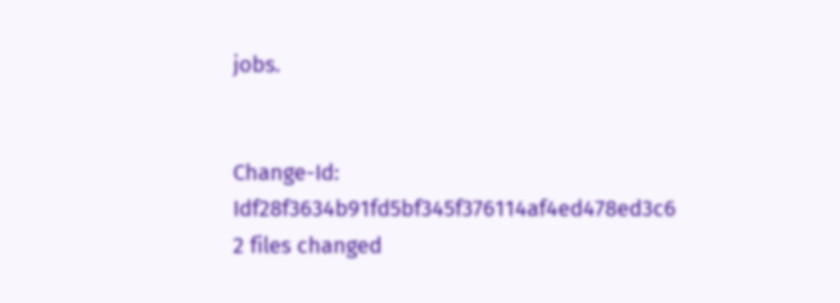jobs.


Change-Id: Idf28f3634b91fd5bf345f376114af4ed478ed3c6
2 files changed